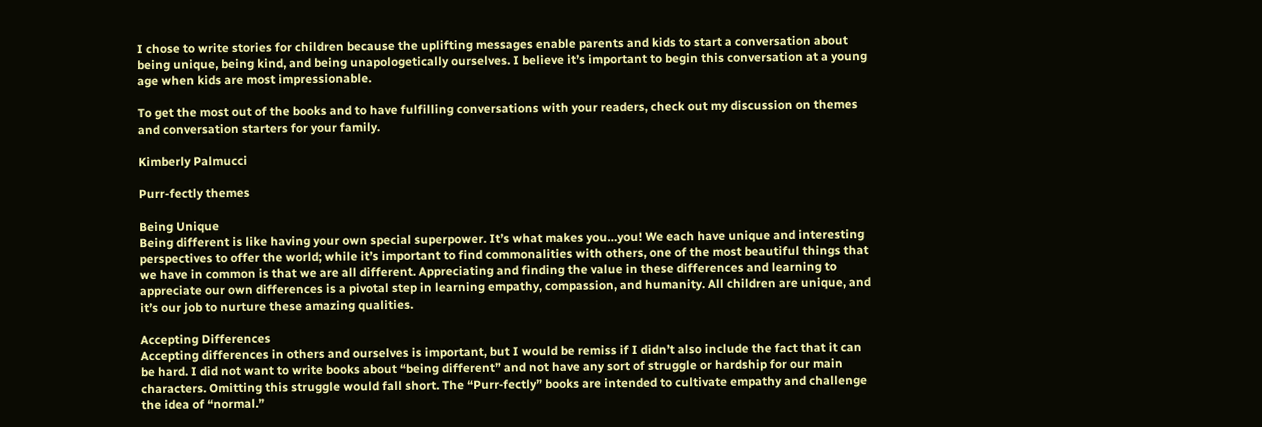I chose to write stories for children because the uplifting messages enable parents and kids to start a conversation about being unique, being kind, and being unapologetically ourselves. I believe it’s important to begin this conversation at a young age when kids are most impressionable.

To get the most out of the books and to have fulfilling conversations with your readers, check out my discussion on themes and conversation starters for your family.

Kimberly Palmucci

Purr-fectly themes

Being Unique
Being different is like having your own special superpower. It’s what makes you…you! We each have unique and interesting perspectives to offer the world; while it’s important to find commonalities with others, one of the most beautiful things that we have in common is that we are all different. Appreciating and finding the value in these differences and learning to appreciate our own differences is a pivotal step in learning empathy, compassion, and humanity. All children are unique, and it’s our job to nurture these amazing qualities.

Accepting Differences
Accepting differences in others and ourselves is important, but I would be remiss if I didn’t also include the fact that it can be hard. I did not want to write books about “being different” and not have any sort of struggle or hardship for our main characters. Omitting this struggle would fall short. The “Purr‑fectly” books are intended to cultivate empathy and challenge the idea of “normal.”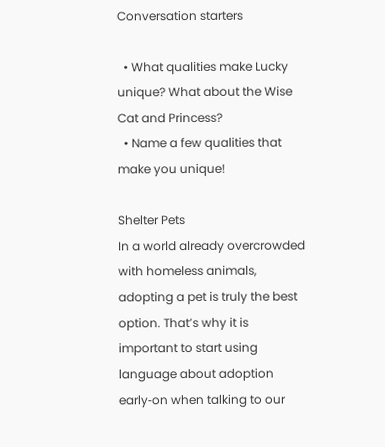Conversation starters

  • What qualities make Lucky unique? What about the Wise Cat and Princess?
  • Name a few qualities that make you unique!

Shelter Pets
In a world already overcrowded with homeless animals, adopting a pet is truly the best option. That’s why it is important to start using language about adoption early‑on when talking to our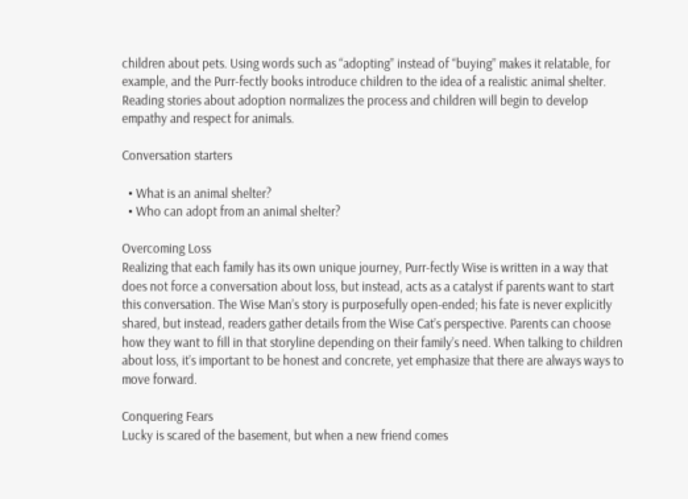children about pets. Using words such as “adopting” instead of “buying” makes it relatable, for example, and the Purr‑fectly books introduce children to the idea of a realistic animal shelter. Reading stories about adoption normalizes the process and children will begin to develop empathy and respect for animals.

Conversation starters

  • What is an animal shelter?
  • Who can adopt from an animal shelter?

Overcoming Loss
Realizing that each family has its own unique journey, Purr‑fectly Wise is written in a way that does not force a conversation about loss, but instead, acts as a catalyst if parents want to start this conversation. The Wise Man’s story is purposefully open‑ended; his fate is never explicitly shared, but instead, readers gather details from the Wise Cat’s perspective. Parents can choose how they want to fill in that storyline depending on their family’s need. When talking to children about loss, it’s important to be honest and concrete, yet emphasize that there are always ways to move forward.

Conquering Fears
Lucky is scared of the basement, but when a new friend comes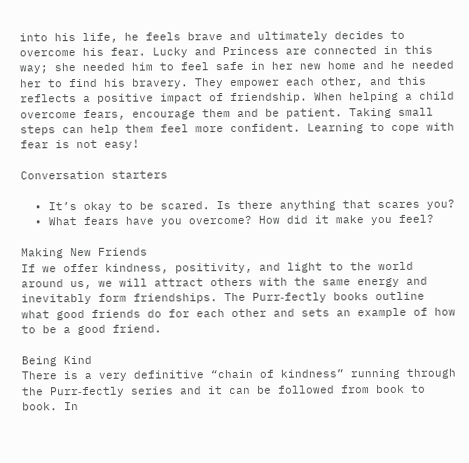into his life, he feels brave and ultimately decides to overcome his fear. Lucky and Princess are connected in this way; she needed him to feel safe in her new home and he needed her to find his bravery. They empower each other, and this reflects a positive impact of friendship. When helping a child overcome fears, encourage them and be patient. Taking small steps can help them feel more confident. Learning to cope with fear is not easy!

Conversation starters

  • It’s okay to be scared. Is there anything that scares you?
  • What fears have you overcome? How did it make you feel?

Making New Friends
If we offer kindness, positivity, and light to the world around us, we will attract others with the same energy and inevitably form friendships. The Purr‑fectly books outline what good friends do for each other and sets an example of how to be a good friend.

Being Kind
There is a very definitive “chain of kindness” running through the Purr‑fectly series and it can be followed from book to book. In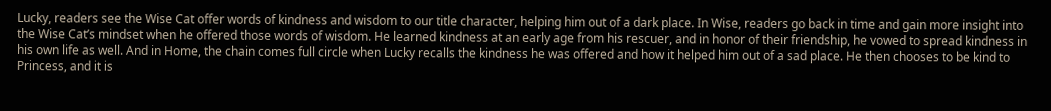Lucky, readers see the Wise Cat offer words of kindness and wisdom to our title character, helping him out of a dark place. In Wise, readers go back in time and gain more insight into the Wise Cat’s mindset when he offered those words of wisdom. He learned kindness at an early age from his rescuer, and in honor of their friendship, he vowed to spread kindness in his own life as well. And in Home, the chain comes full circle when Lucky recalls the kindness he was offered and how it helped him out of a sad place. He then chooses to be kind to Princess, and it is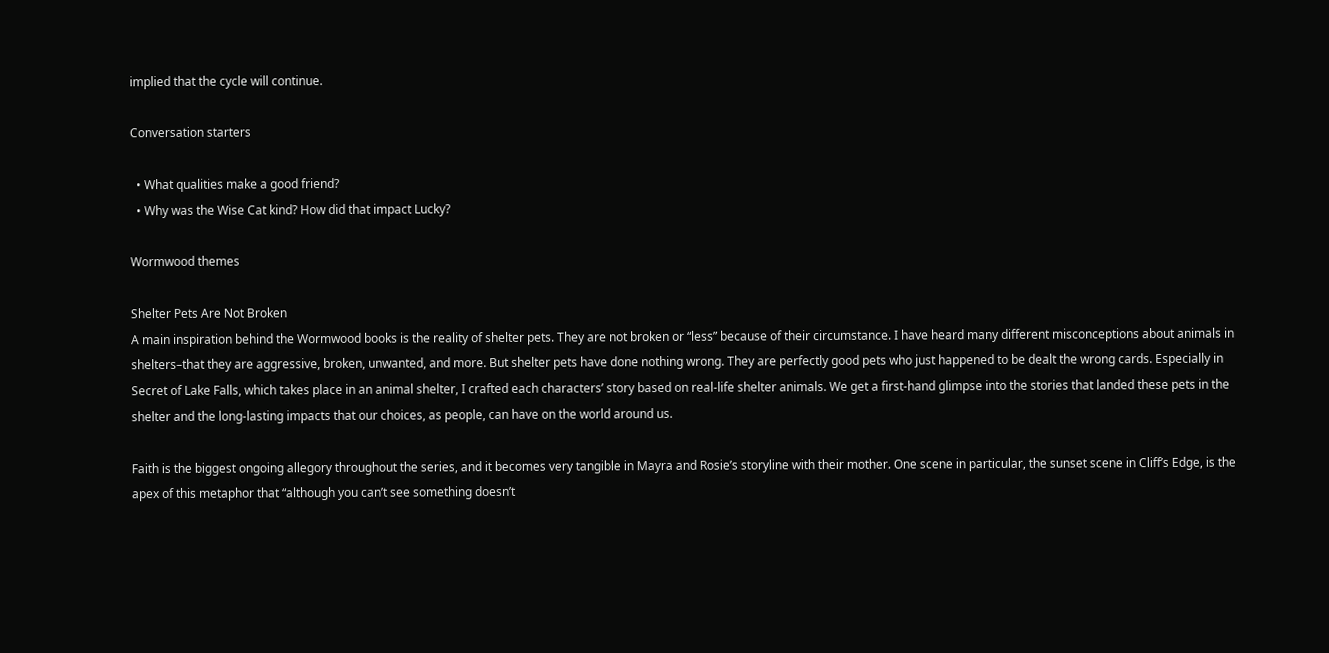implied that the cycle will continue.

Conversation starters

  • What qualities make a good friend?
  • Why was the Wise Cat kind? How did that impact Lucky?

Wormwood themes

Shelter Pets Are Not Broken
A main inspiration behind the Wormwood books is the reality of shelter pets. They are not broken or “less” because of their circumstance. I have heard many different misconceptions about animals in shelters–that they are aggressive, broken, unwanted, and more. But shelter pets have done nothing wrong. They are perfectly good pets who just happened to be dealt the wrong cards. Especially in Secret of Lake Falls, which takes place in an animal shelter, I crafted each characters’ story based on real‑life shelter animals. We get a first‑hand glimpse into the stories that landed these pets in the shelter and the long‑lasting impacts that our choices, as people, can have on the world around us.

Faith is the biggest ongoing allegory throughout the series, and it becomes very tangible in Mayra and Rosie’s storyline with their mother. One scene in particular, the sunset scene in Cliff’s Edge, is the apex of this metaphor that “although you can’t see something doesn’t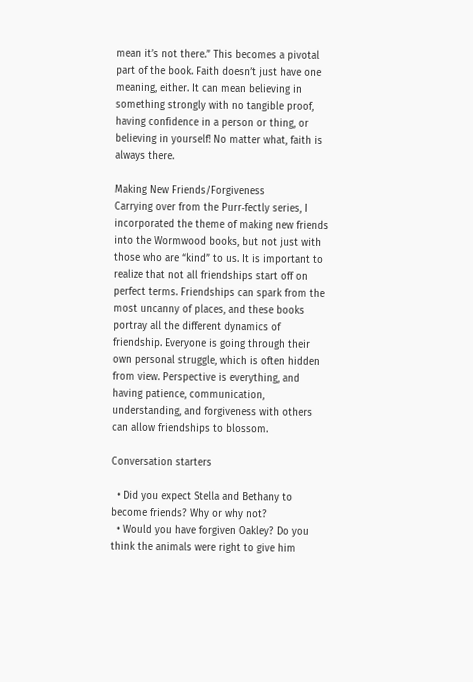mean it’s not there.” This becomes a pivotal part of the book. Faith doesn’t just have one meaning, either. It can mean believing in something strongly with no tangible proof, having confidence in a person or thing, or believing in yourself! No matter what, faith is always there.

Making New Friends/Forgiveness
Carrying over from the Purr‑fectly series, I incorporated the theme of making new friends into the Wormwood books, but not just with those who are “kind” to us. It is important to realize that not all friendships start off on perfect terms. Friendships can spark from the most uncanny of places, and these books portray all the different dynamics of friendship. Everyone is going through their own personal struggle, which is often hidden from view. Perspective is everything, and having patience, communication, understanding, and forgiveness with others can allow friendships to blossom.

Conversation starters

  • Did you expect Stella and Bethany to become friends? Why or why not?
  • Would you have forgiven Oakley? Do you think the animals were right to give him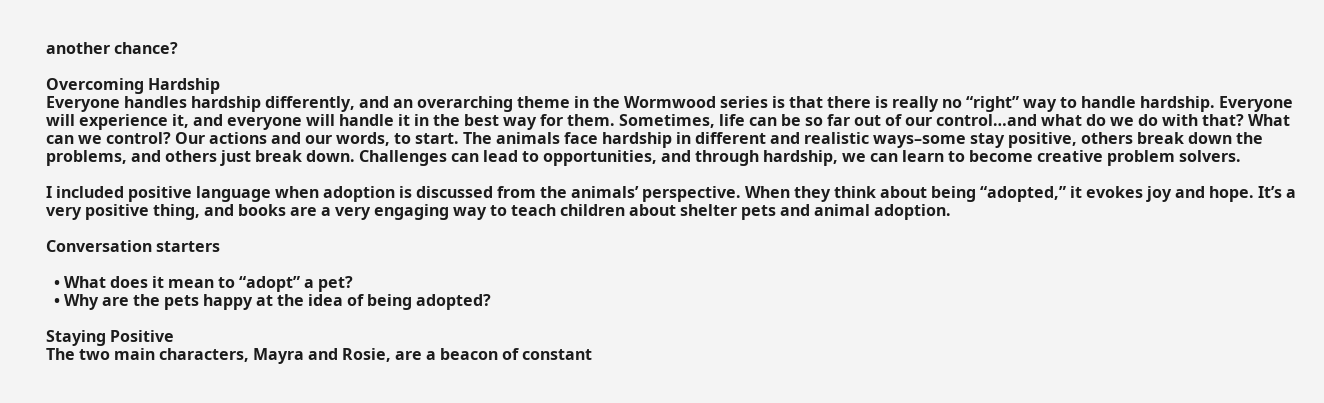another chance?

Overcoming Hardship
Everyone handles hardship differently, and an overarching theme in the Wormwood series is that there is really no “right” way to handle hardship. Everyone will experience it, and everyone will handle it in the best way for them. Sometimes, life can be so far out of our control…and what do we do with that? What can we control? Our actions and our words, to start. The animals face hardship in different and realistic ways–some stay positive, others break down the problems, and others just break down. Challenges can lead to opportunities, and through hardship, we can learn to become creative problem solvers.

I included positive language when adoption is discussed from the animals’ perspective. When they think about being “adopted,” it evokes joy and hope. It’s a very positive thing, and books are a very engaging way to teach children about shelter pets and animal adoption.

Conversation starters

  • What does it mean to “adopt” a pet?
  • Why are the pets happy at the idea of being adopted?

Staying Positive
The two main characters, Mayra and Rosie, are a beacon of constant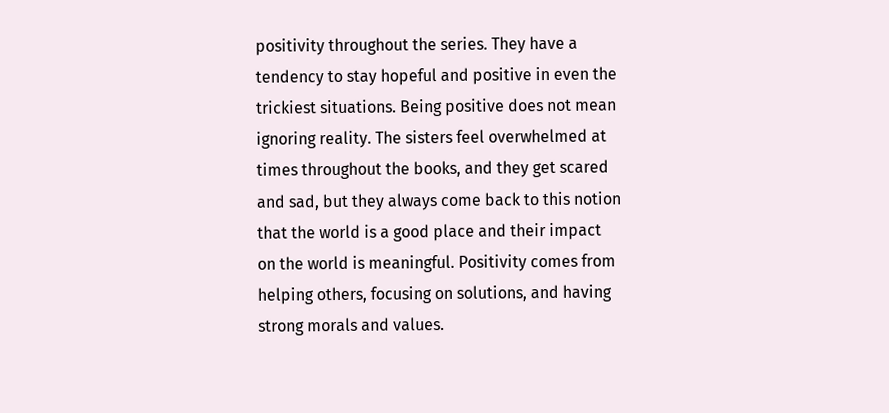positivity throughout the series. They have a tendency to stay hopeful and positive in even the trickiest situations. Being positive does not mean ignoring reality. The sisters feel overwhelmed at times throughout the books, and they get scared and sad, but they always come back to this notion that the world is a good place and their impact on the world is meaningful. Positivity comes from helping others, focusing on solutions, and having strong morals and values.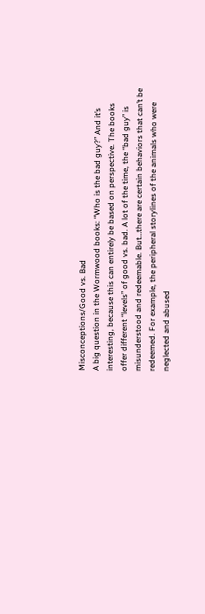Misconceptions/Good vs. Bad
A big question in the Wormwood books: “Who is the bad guy?” And it’s interesting, because this can entirely be based on perspective. The books offer different “levels” of good vs. bad. A lot of the time, the “bad guy” is misunderstood and redeemable. But…there are certain behaviors that can’t be redeemed. For example, the peripheral storylines of the animals who were neglected and abused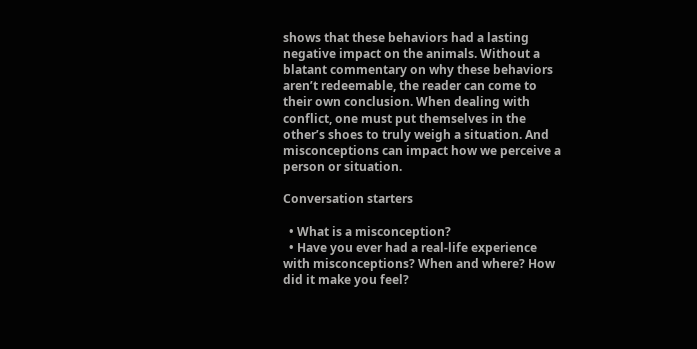shows that these behaviors had a lasting negative impact on the animals. Without a blatant commentary on why these behaviors aren’t redeemable, the reader can come to their own conclusion. When dealing with conflict, one must put themselves in the other’s shoes to truly weigh a situation. And misconceptions can impact how we perceive a person or situation.

Conversation starters

  • What is a misconception?
  • Have you ever had a real-life experience with misconceptions? When and where? How did it make you feel?